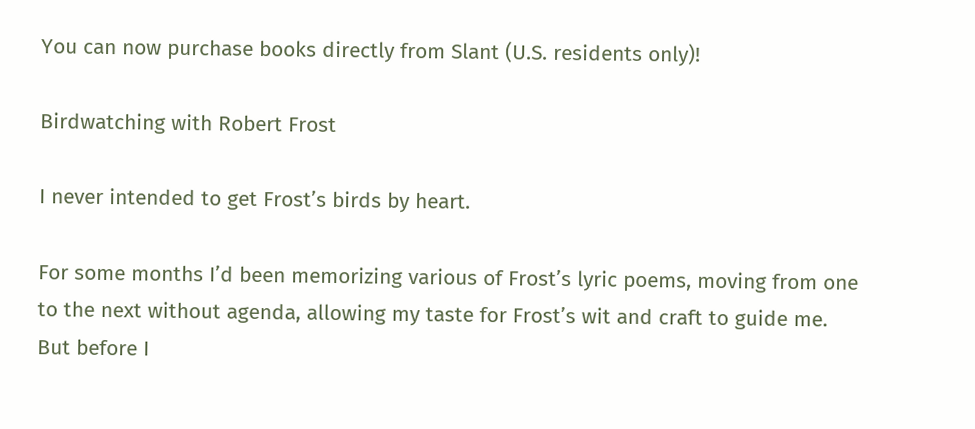You can now purchase books directly from Slant (U.S. residents only)!

Birdwatching with Robert Frost

I never intended to get Frost’s birds by heart.

For some months I’d been memorizing various of Frost’s lyric poems, moving from one to the next without agenda, allowing my taste for Frost’s wit and craft to guide me.  But before I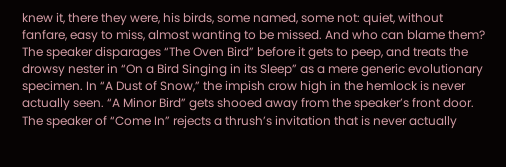knew it, there they were, his birds, some named, some not: quiet, without fanfare, easy to miss, almost wanting to be missed. And who can blame them? The speaker disparages “The Oven Bird” before it gets to peep, and treats the drowsy nester in “On a Bird Singing in its Sleep” as a mere generic evolutionary specimen. In “A Dust of Snow,” the impish crow high in the hemlock is never actually seen. “A Minor Bird” gets shooed away from the speaker’s front door. The speaker of “Come In” rejects a thrush’s invitation that is never actually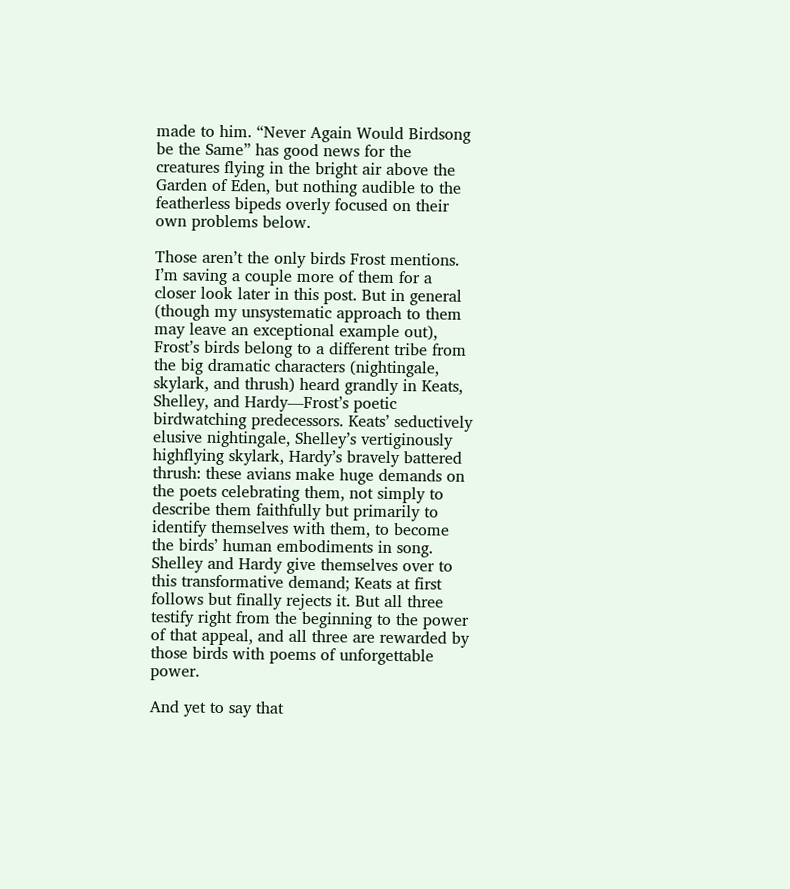made to him. “Never Again Would Birdsong be the Same” has good news for the creatures flying in the bright air above the Garden of Eden, but nothing audible to the featherless bipeds overly focused on their own problems below.

Those aren’t the only birds Frost mentions. I’m saving a couple more of them for a closer look later in this post. But in general (though my unsystematic approach to them may leave an exceptional example out), Frost’s birds belong to a different tribe from the big dramatic characters (nightingale, skylark, and thrush) heard grandly in Keats, Shelley, and Hardy—Frost’s poetic birdwatching predecessors. Keats’ seductively elusive nightingale, Shelley’s vertiginously highflying skylark, Hardy’s bravely battered thrush: these avians make huge demands on the poets celebrating them, not simply to describe them faithfully but primarily to identify themselves with them, to become the birds’ human embodiments in song. Shelley and Hardy give themselves over to this transformative demand; Keats at first follows but finally rejects it. But all three testify right from the beginning to the power of that appeal, and all three are rewarded by those birds with poems of unforgettable power.

And yet to say that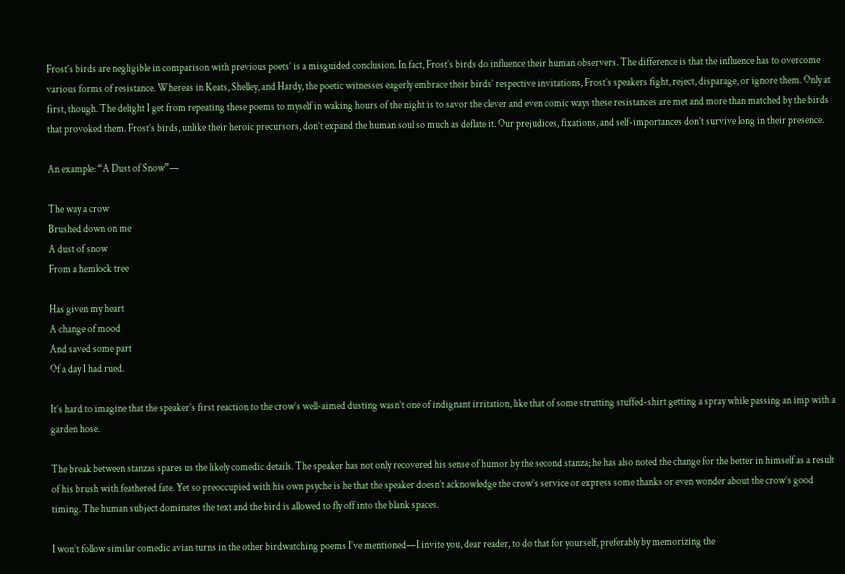Frost’s birds are negligible in comparison with previous poets’ is a misguided conclusion. In fact, Frost’s birds do influence their human observers. The difference is that the influence has to overcome various forms of resistance. Whereas in Keats, Shelley, and Hardy, the poetic witnesses eagerly embrace their birds’ respective invitations, Frost’s speakers fight, reject, disparage, or ignore them. Only at first, though. The delight I get from repeating these poems to myself in waking hours of the night is to savor the clever and even comic ways these resistances are met and more than matched by the birds that provoked them. Frost’s birds, unlike their heroic precursors, don’t expand the human soul so much as deflate it. Our prejudices, fixations, and self-importances don’t survive long in their presence.

An example: “A Dust of Snow”—

The way a crow
Brushed down on me
A dust of snow
From a hemlock tree

Has given my heart
A change of mood
And saved some part
Of a day I had rued.

It’s hard to imagine that the speaker’s first reaction to the crow’s well-aimed dusting wasn’t one of indignant irritation, like that of some strutting stuffed-shirt getting a spray while passing an imp with a garden hose.

The break between stanzas spares us the likely comedic details. The speaker has not only recovered his sense of humor by the second stanza; he has also noted the change for the better in himself as a result of his brush with feathered fate. Yet so preoccupied with his own psyche is he that the speaker doesn’t acknowledge the crow’s service or express some thanks or even wonder about the crow’s good timing. The human subject dominates the text and the bird is allowed to fly off into the blank spaces.

I won’t follow similar comedic avian turns in the other birdwatching poems I’ve mentioned—I invite you, dear reader, to do that for yourself, preferably by memorizing the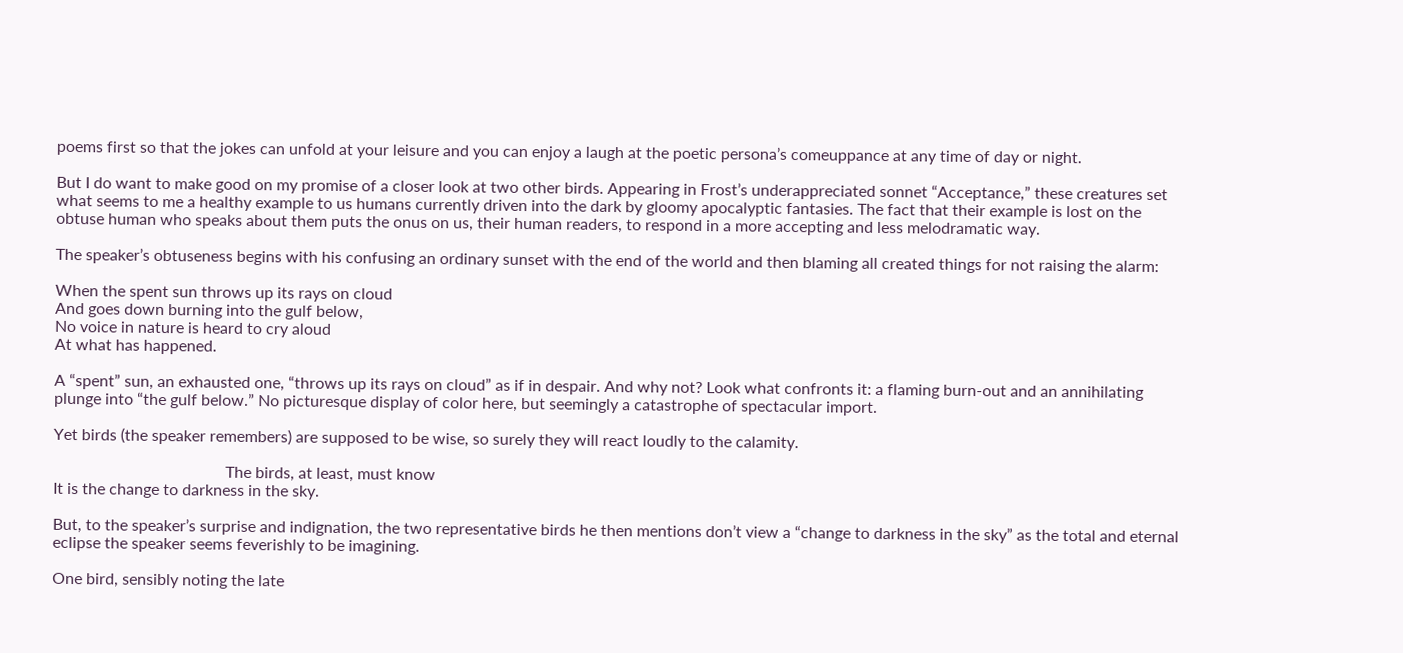poems first so that the jokes can unfold at your leisure and you can enjoy a laugh at the poetic persona’s comeuppance at any time of day or night.

But I do want to make good on my promise of a closer look at two other birds. Appearing in Frost’s underappreciated sonnet “Acceptance,” these creatures set what seems to me a healthy example to us humans currently driven into the dark by gloomy apocalyptic fantasies. The fact that their example is lost on the obtuse human who speaks about them puts the onus on us, their human readers, to respond in a more accepting and less melodramatic way.

The speaker’s obtuseness begins with his confusing an ordinary sunset with the end of the world and then blaming all created things for not raising the alarm:

When the spent sun throws up its rays on cloud
And goes down burning into the gulf below,
No voice in nature is heard to cry aloud
At what has happened.

A “spent” sun, an exhausted one, “throws up its rays on cloud” as if in despair. And why not? Look what confronts it: a flaming burn-out and an annihilating plunge into “the gulf below.” No picturesque display of color here, but seemingly a catastrophe of spectacular import.

Yet birds (the speaker remembers) are supposed to be wise, so surely they will react loudly to the calamity.

                                           The birds, at least, must know
It is the change to darkness in the sky.

But, to the speaker’s surprise and indignation, the two representative birds he then mentions don’t view a “change to darkness in the sky” as the total and eternal eclipse the speaker seems feverishly to be imagining.

One bird, sensibly noting the late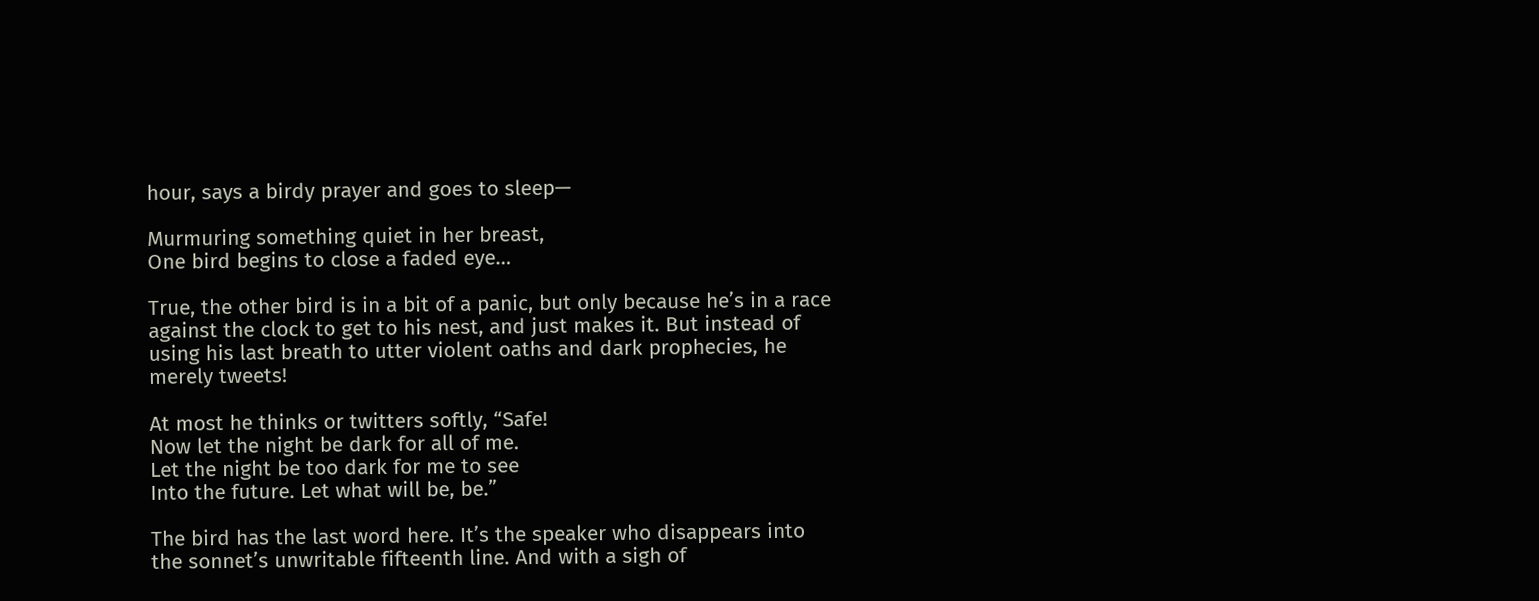hour, says a birdy prayer and goes to sleep—

Murmuring something quiet in her breast,
One bird begins to close a faded eye…

True, the other bird is in a bit of a panic, but only because he’s in a race against the clock to get to his nest, and just makes it. But instead of using his last breath to utter violent oaths and dark prophecies, he merely tweets!

At most he thinks or twitters softly, “Safe!
Now let the night be dark for all of me.
Let the night be too dark for me to see
Into the future. Let what will be, be.”

The bird has the last word here. It’s the speaker who disappears into the sonnet’s unwritable fifteenth line. And with a sigh of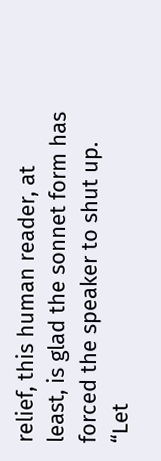relief, this human reader, at least, is glad the sonnet form has forced the speaker to shut up. “Let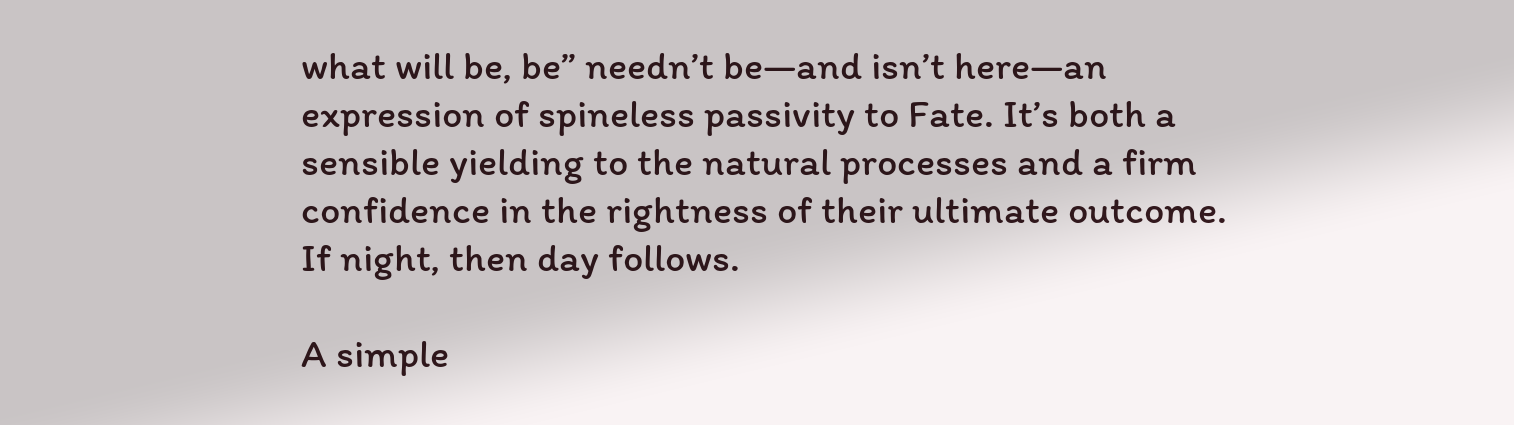what will be, be” needn’t be—and isn’t here—an expression of spineless passivity to Fate. It’s both a sensible yielding to the natural processes and a firm confidence in the rightness of their ultimate outcome. If night, then day follows.

A simple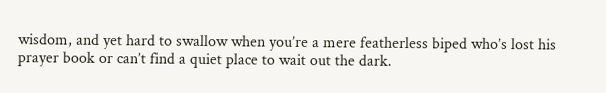wisdom, and yet hard to swallow when you’re a mere featherless biped who’s lost his prayer book or can’t find a quiet place to wait out the dark.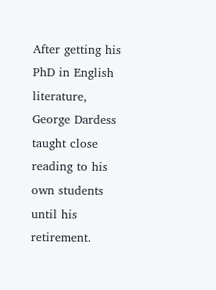After getting his PhD in English literature, George Dardess taught close reading to his own students until his retirement.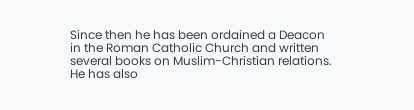Since then he has been ordained a Deacon in the Roman Catholic Church and written several books on Muslim-Christian relations. He has also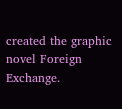created the graphic novel Foreign Exchange.